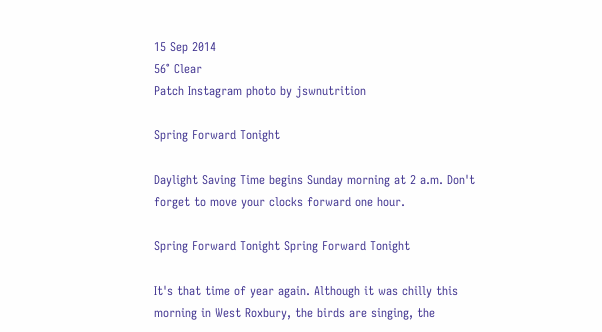15 Sep 2014
56° Clear
Patch Instagram photo by jswnutrition

Spring Forward Tonight

Daylight Saving Time begins Sunday morning at 2 a.m. Don't forget to move your clocks forward one hour.

Spring Forward Tonight Spring Forward Tonight

It's that time of year again. Although it was chilly this morning in West Roxbury, the birds are singing, the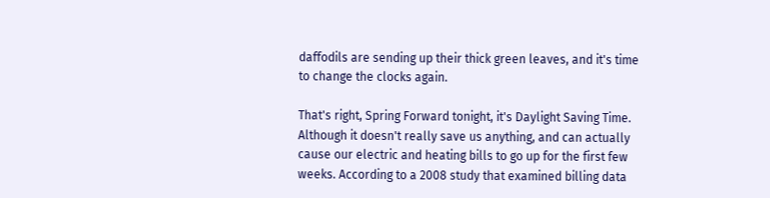daffodils are sending up their thick green leaves, and it's time to change the clocks again.

That's right, Spring Forward tonight, it's Daylight Saving Time. Although it doesn't really save us anything, and can actually cause our electric and heating bills to go up for the first few weeks. According to a 2008 study that examined billing data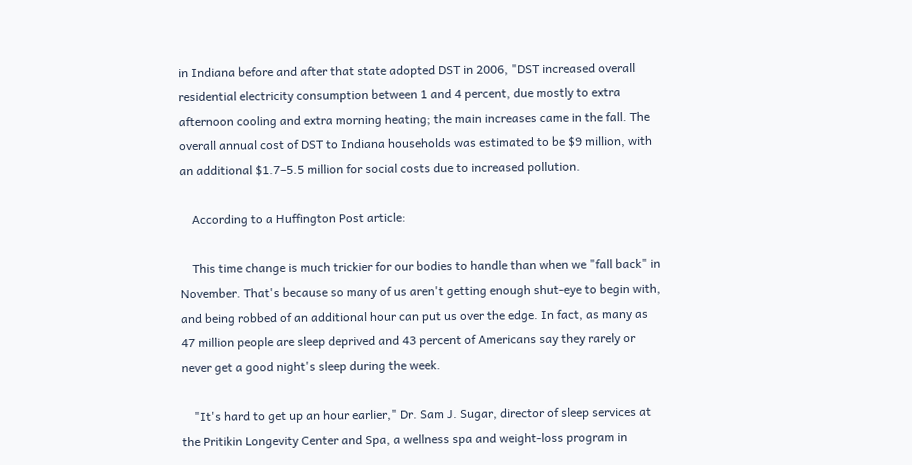in Indiana before and after that state adopted DST in 2006, "DST increased overall residential electricity consumption between 1 and 4 percent, due mostly to extra afternoon cooling and extra morning heating; the main increases came in the fall. The overall annual cost of DST to Indiana households was estimated to be $9 million, with an additional $1.7–5.5 million for social costs due to increased pollution.

    According to a Huffington Post article:

    This time change is much trickier for our bodies to handle than when we "fall back" in November. That's because so many of us aren't getting enough shut-eye to begin with, and being robbed of an additional hour can put us over the edge. In fact, as many as 47 million people are sleep deprived and 43 percent of Americans say they rarely or never get a good night's sleep during the week.

    "It's hard to get up an hour earlier," Dr. Sam J. Sugar, director of sleep services at the Pritikin Longevity Center and Spa, a wellness spa and weight-loss program in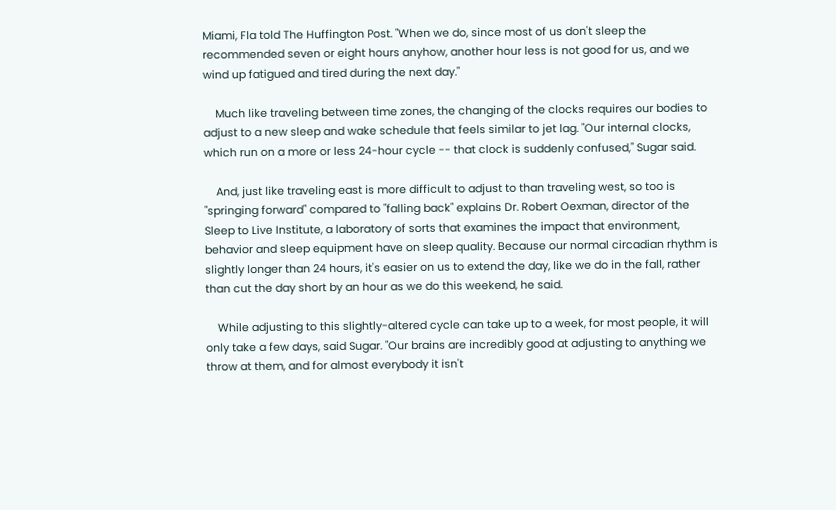Miami, Fla told The Huffington Post. "When we do, since most of us don't sleep the recommended seven or eight hours anyhow, another hour less is not good for us, and we wind up fatigued and tired during the next day."

    Much like traveling between time zones, the changing of the clocks requires our bodies to adjust to a new sleep and wake schedule that feels similar to jet lag. "Our internal clocks, which run on a more or less 24-hour cycle -- that clock is suddenly confused," Sugar said.

    And, just like traveling east is more difficult to adjust to than traveling west, so too is "springing forward" compared to "falling back" explains Dr. Robert Oexman, director of the Sleep to Live Institute, a laboratory of sorts that examines the impact that environment, behavior and sleep equipment have on sleep quality. Because our normal circadian rhythm is slightly longer than 24 hours, it's easier on us to extend the day, like we do in the fall, rather than cut the day short by an hour as we do this weekend, he said.

    While adjusting to this slightly-altered cycle can take up to a week, for most people, it will only take a few days, said Sugar. "Our brains are incredibly good at adjusting to anything we throw at them, and for almost everybody it isn't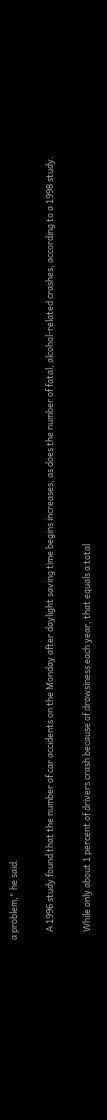a problem," he said.

    A 1996 study found that the number of car accidents on the Monday after daylight saving time begins increases, as does the number of fatal, alcohol-related crashes, according to a 1998 study.

    While only about 1 percent of drivers crash because of drowsiness each year, that equals a total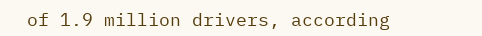of 1.9 million drivers, according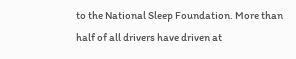to the National Sleep Foundation. More than half of all drivers have driven at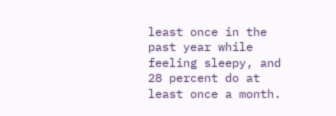least once in the past year while feeling sleepy, and 28 percent do at least once a month.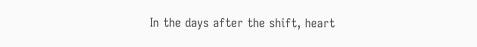In the days after the shift, heart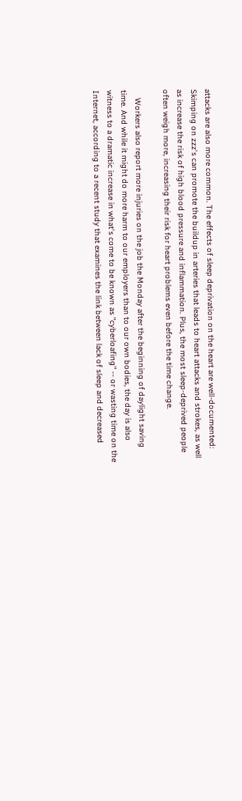attacks are also more common. The effects of sleep deprivation on the heart are well-documented: Skimping on zzz's can promote the buildup in arteries that leads to heart attacks and strokes, as well as increase the risk of high blood pressure and inflammation. Plus, the most sleep-deprived people often weigh more, increasing their risk for heart problems even before the time change.

    Workers also report more injuries on the job the Monday after the beginning of daylight saving time. And while it might do more harm to our employers than to our own bodies, the day is also witness to a dramatic increase in what's come to be known as "cyberloafing" -- or wasting time on the Internet, according to a recent study that examines the link between lack of sleep and decreased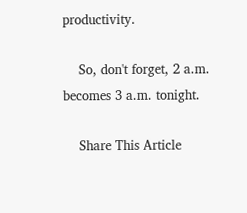productivity.

    So, don't forget, 2 a.m. becomes 3 a.m. tonight.

    Share This Article